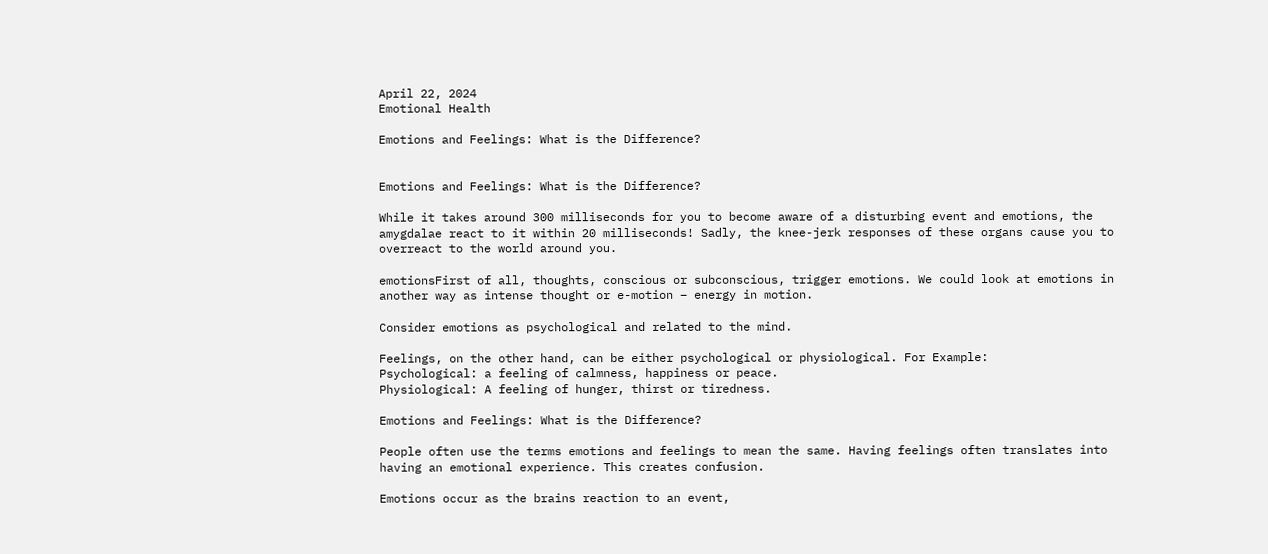April 22, 2024
Emotional Health

Emotions and Feelings: What is the Difference?


Emotions and Feelings: What is the Difference?

While it takes around 300 milliseconds for you to become aware of a disturbing event and emotions, the amygdalae react to it within 20 milliseconds! Sadly, the knee-jerk responses of these organs cause you to overreact to the world around you.

emotionsFirst of all, thoughts, conscious or subconscious, trigger emotions. We could look at emotions in another way as intense thought or e-motion – energy in motion.

Consider emotions as psychological and related to the mind.

Feelings, on the other hand, can be either psychological or physiological. For Example:
Psychological: a feeling of calmness, happiness or peace.
Physiological: A feeling of hunger, thirst or tiredness.

Emotions and Feelings: What is the Difference?

People often use the terms emotions and feelings to mean the same. Having feelings often translates into having an emotional experience. This creates confusion.

Emotions occur as the brains reaction to an event,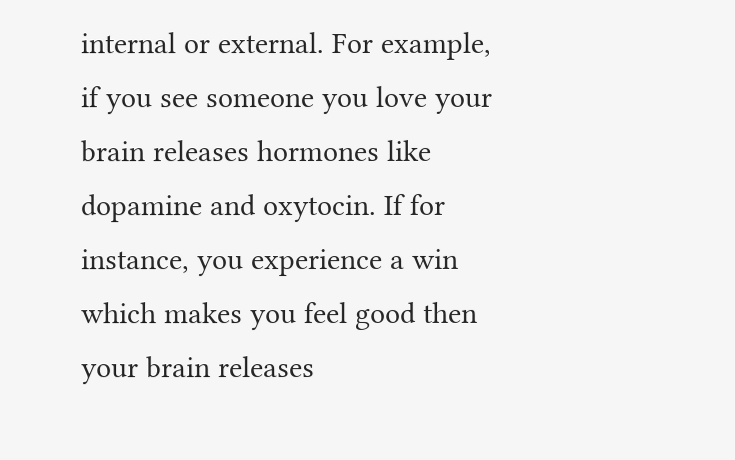internal or external. For example, if you see someone you love your brain releases hormones like dopamine and oxytocin. If for instance, you experience a win which makes you feel good then your brain releases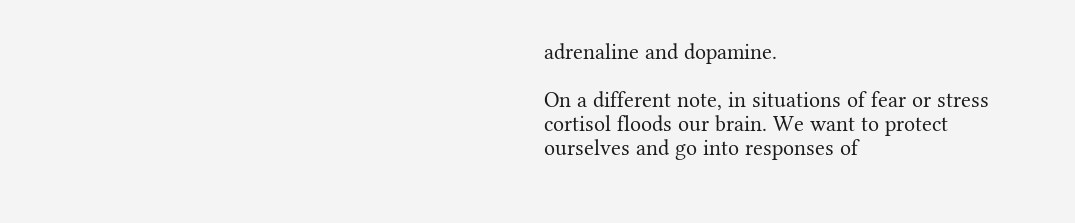adrenaline and dopamine.

On a different note, in situations of fear or stress cortisol floods our brain. We want to protect ourselves and go into responses of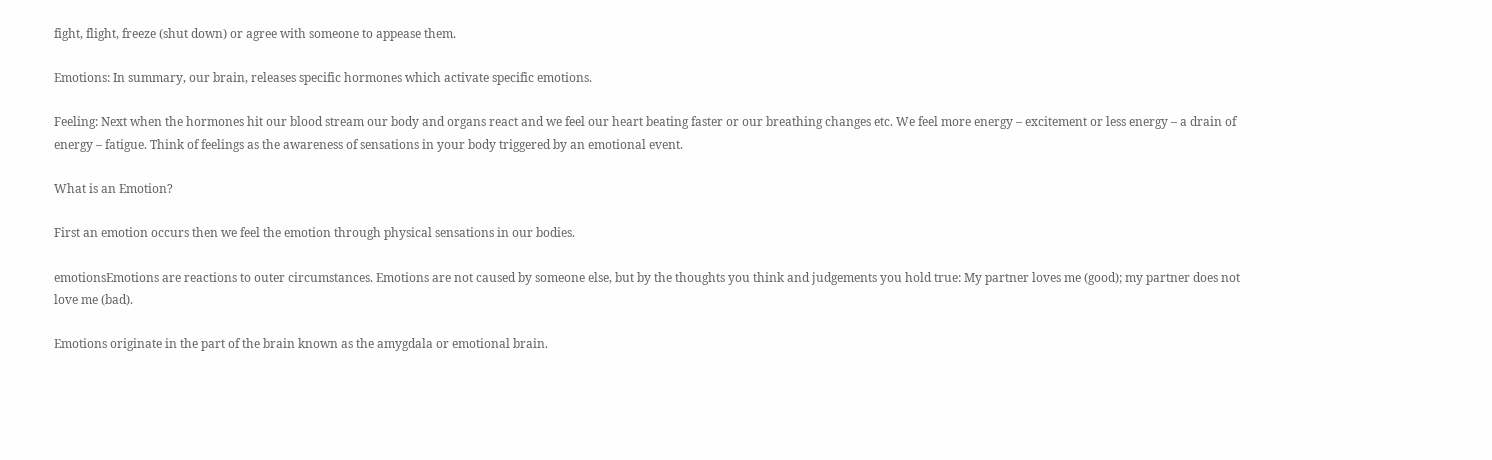fight, flight, freeze (shut down) or agree with someone to appease them.

Emotions: In summary, our brain, releases specific hormones which activate specific emotions.

Feeling: Next when the hormones hit our blood stream our body and organs react and we feel our heart beating faster or our breathing changes etc. We feel more energy – excitement or less energy – a drain of energy – fatigue. Think of feelings as the awareness of sensations in your body triggered by an emotional event.

What is an Emotion?

First an emotion occurs then we feel the emotion through physical sensations in our bodies.

emotionsEmotions are reactions to outer circumstances. Emotions are not caused by someone else, but by the thoughts you think and judgements you hold true: My partner loves me (good); my partner does not love me (bad).

Emotions originate in the part of the brain known as the amygdala or emotional brain.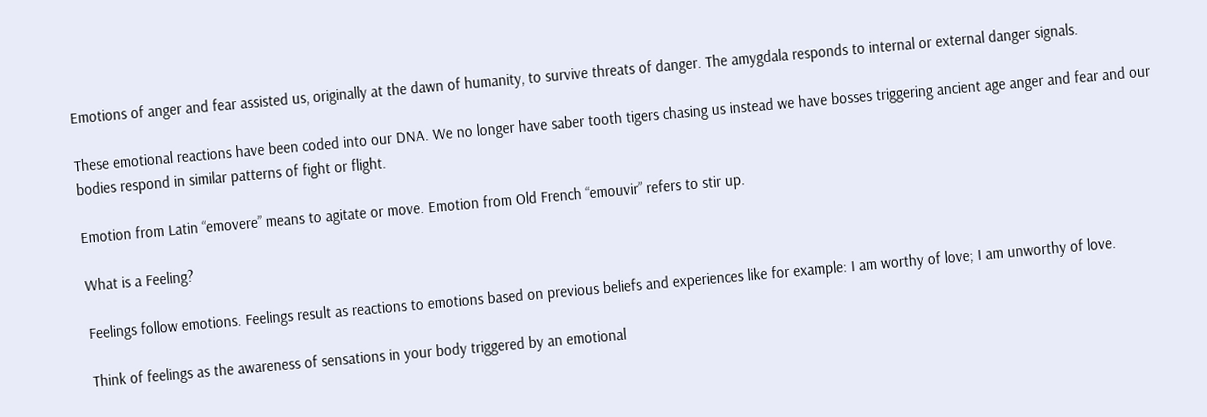Emotions of anger and fear assisted us, originally at the dawn of humanity, to survive threats of danger. The amygdala responds to internal or external danger signals.

These emotional reactions have been coded into our DNA. We no longer have saber tooth tigers chasing us instead we have bosses triggering ancient age anger and fear and our bodies respond in similar patterns of fight or flight.

Emotion from Latin “emovere” means to agitate or move. Emotion from Old French “emouvir” refers to stir up.

What is a Feeling?

Feelings follow emotions. Feelings result as reactions to emotions based on previous beliefs and experiences like for example: I am worthy of love; I am unworthy of love.

Think of feelings as the awareness of sensations in your body triggered by an emotional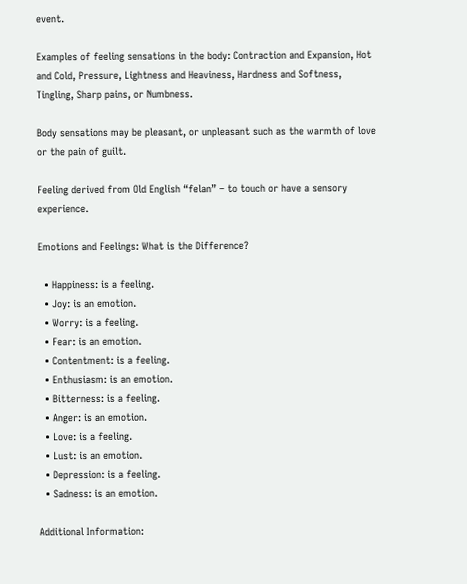event.

Examples of feeling sensations in the body: Contraction and Expansion, Hot and Cold, Pressure, Lightness and Heaviness, Hardness and Softness, Tingling, Sharp pains, or Numbness.

Body sensations may be pleasant, or unpleasant such as the warmth of love or the pain of guilt.

Feeling derived from Old English “felan” – to touch or have a sensory experience.

Emotions and Feelings: What is the Difference?

  • Happiness: is a feeling.
  • Joy: is an emotion.
  • Worry: is a feeling.
  • Fear: is an emotion.
  • Contentment: is a feeling.
  • Enthusiasm: is an emotion.
  • Bitterness: is a feeling.
  • Anger: is an emotion.
  • Love: is a feeling.
  • Lust: is an emotion.
  • Depression: is a feeling.
  • Sadness: is an emotion.

Additional Information: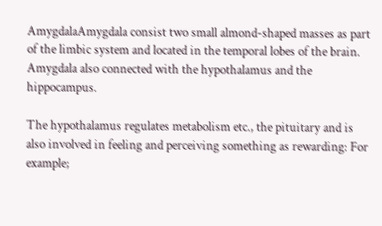AmygdalaAmygdala consist two small almond-shaped masses as part of the limbic system and located in the temporal lobes of the brain. Amygdala also connected with the hypothalamus and the hippocampus.

The hypothalamus regulates metabolism etc., the pituitary and is also involved in feeling and perceiving something as rewarding: For example;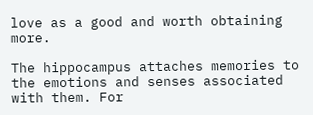love as a good and worth obtaining more.

The hippocampus attaches memories to the emotions and senses associated with them. For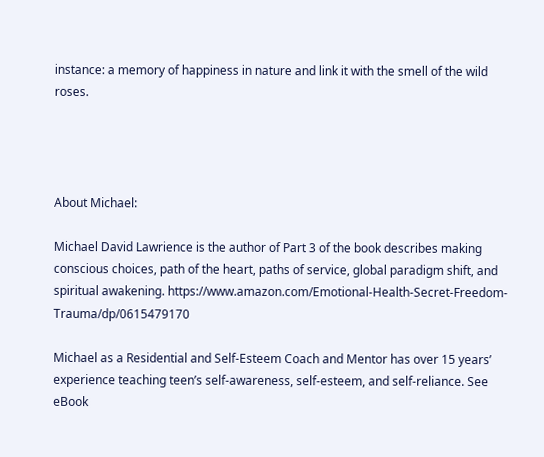instance: a memory of happiness in nature and link it with the smell of the wild roses.




About Michael:

Michael David Lawrience is the author of Part 3 of the book describes making conscious choices, path of the heart, paths of service, global paradigm shift, and spiritual awakening. https://www.amazon.com/Emotional-Health-Secret-Freedom-Trauma/dp/0615479170

Michael as a Residential and Self-Esteem Coach and Mentor has over 15 years’ experience teaching teen’s self-awareness, self-esteem, and self-reliance. See eBook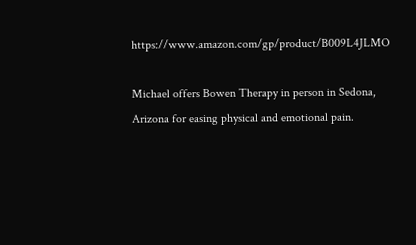https://www.amazon.com/gp/product/B009L4JLMO

Michael offers Bowen Therapy in person in Sedona, Arizona for easing physical and emotional pain.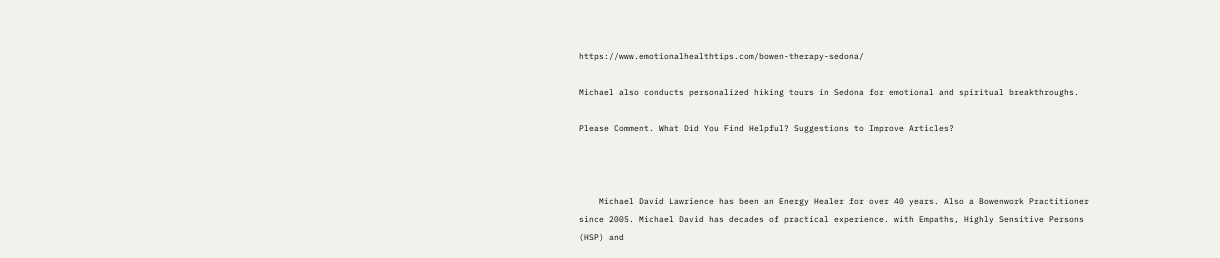https://www.emotionalhealthtips.com/bowen-therapy-sedona/

Michael also conducts personalized hiking tours in Sedona for emotional and spiritual breakthroughs.

Please Comment. What Did You Find Helpful? Suggestions to Improve Articles?



    Michael David Lawrience has been an Energy Healer for over 40 years. Also a Bowenwork Practitioner since 2005. Michael David has decades of practical experience. with Empaths, Highly Sensitive Persons (HSP) and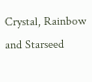Crystal, Rainbow and Starseed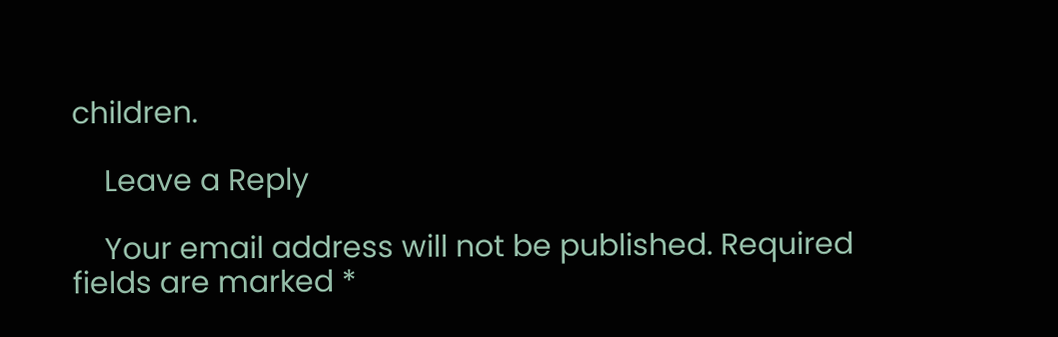children.

    Leave a Reply

    Your email address will not be published. Required fields are marked *